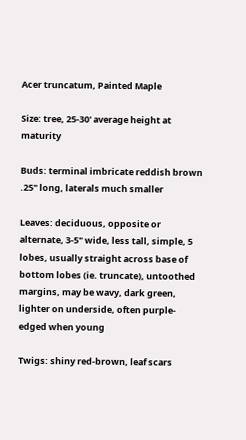Acer truncatum, Painted Maple

Size: tree, 25-30' average height at maturity

Buds: terminal imbricate reddish brown .25" long, laterals much smaller

Leaves: deciduous, opposite or alternate, 3-5" wide, less tall, simple, 5 lobes, usually straight across base of bottom lobes (ie. truncate), untoothed margins, may be wavy, dark green, lighter on underside, often purple-edged when young

Twigs: shiny red-brown, leaf scars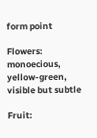form point

Flowers: monoecious, yellow-green, visible but subtle

Fruit: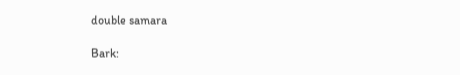double samara

Bark: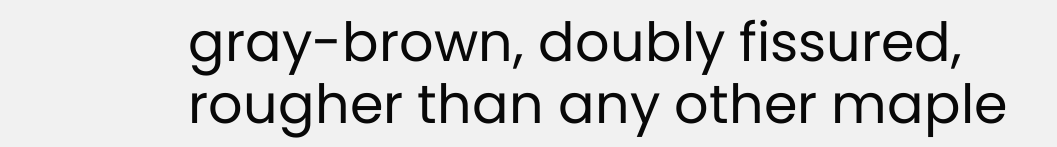gray-brown, doubly fissured, rougher than any other maple